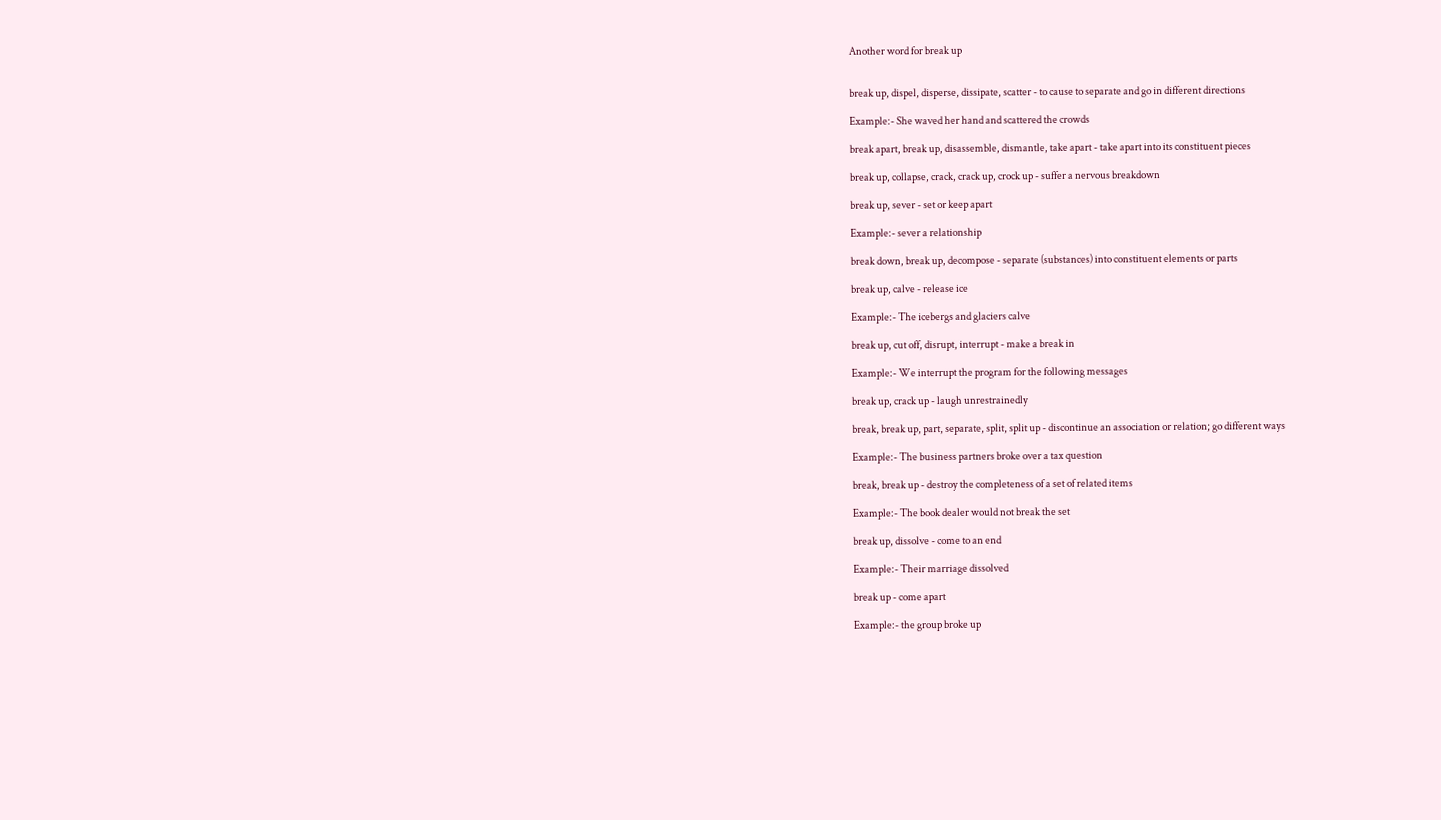Another word for break up


break up, dispel, disperse, dissipate, scatter - to cause to separate and go in different directions

Example:- She waved her hand and scattered the crowds

break apart, break up, disassemble, dismantle, take apart - take apart into its constituent pieces

break up, collapse, crack, crack up, crock up - suffer a nervous breakdown

break up, sever - set or keep apart

Example:- sever a relationship

break down, break up, decompose - separate (substances) into constituent elements or parts

break up, calve - release ice

Example:- The icebergs and glaciers calve

break up, cut off, disrupt, interrupt - make a break in

Example:- We interrupt the program for the following messages

break up, crack up - laugh unrestrainedly

break, break up, part, separate, split, split up - discontinue an association or relation; go different ways

Example:- The business partners broke over a tax question

break, break up - destroy the completeness of a set of related items

Example:- The book dealer would not break the set

break up, dissolve - come to an end

Example:- Their marriage dissolved

break up - come apart

Example:- the group broke up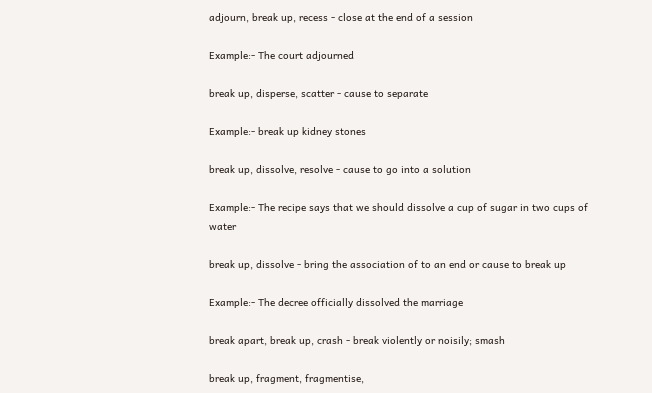adjourn, break up, recess - close at the end of a session

Example:- The court adjourned

break up, disperse, scatter - cause to separate

Example:- break up kidney stones

break up, dissolve, resolve - cause to go into a solution

Example:- The recipe says that we should dissolve a cup of sugar in two cups of water

break up, dissolve - bring the association of to an end or cause to break up

Example:- The decree officially dissolved the marriage

break apart, break up, crash - break violently or noisily; smash

break up, fragment, fragmentise,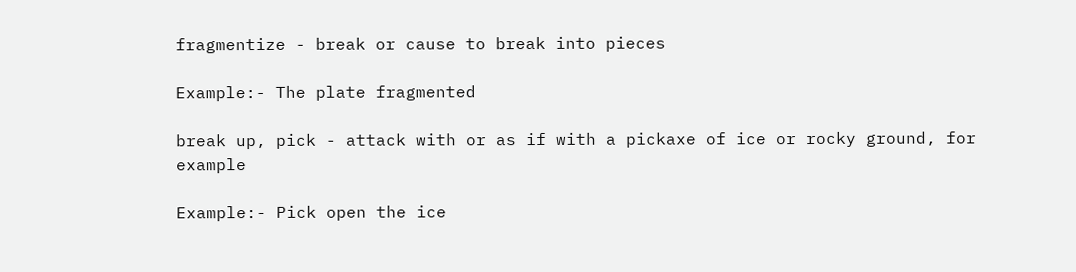fragmentize - break or cause to break into pieces

Example:- The plate fragmented

break up, pick - attack with or as if with a pickaxe of ice or rocky ground, for example

Example:- Pick open the ice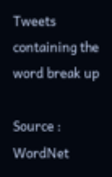Tweets containing the word break up

Source : WordNet